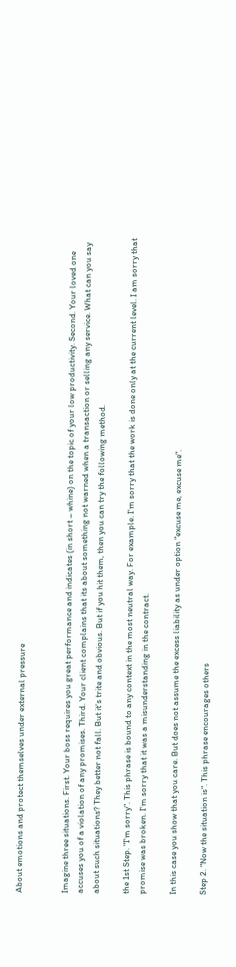About emotions and protect themselves under external pressure


Imagine three situations. First. Your boss requires you great performance and indicates (in short – whine) on the topic of your low productivity. Second. Your loved one accuses you of a violation of any promises. Third. Your client complains that its about something not warned when a transaction or selling any service. What can you say about such situations? They better not fall. But it's trite and obvious. But if you hit them, then you can try the following method.

the 1st Step. "I'm sorry". This phrase is bound to any context in the most neutral way. For example. I'm sorry that the work is done only at the current level. I am sorry that promise was broken. I'm sorry that it was a misunderstanding in the contract.

In this case you show that you care. But does not assume the excess liability as under option "excuse me, excuse me".

Step 2. "Now the situation is". This phrase encourages others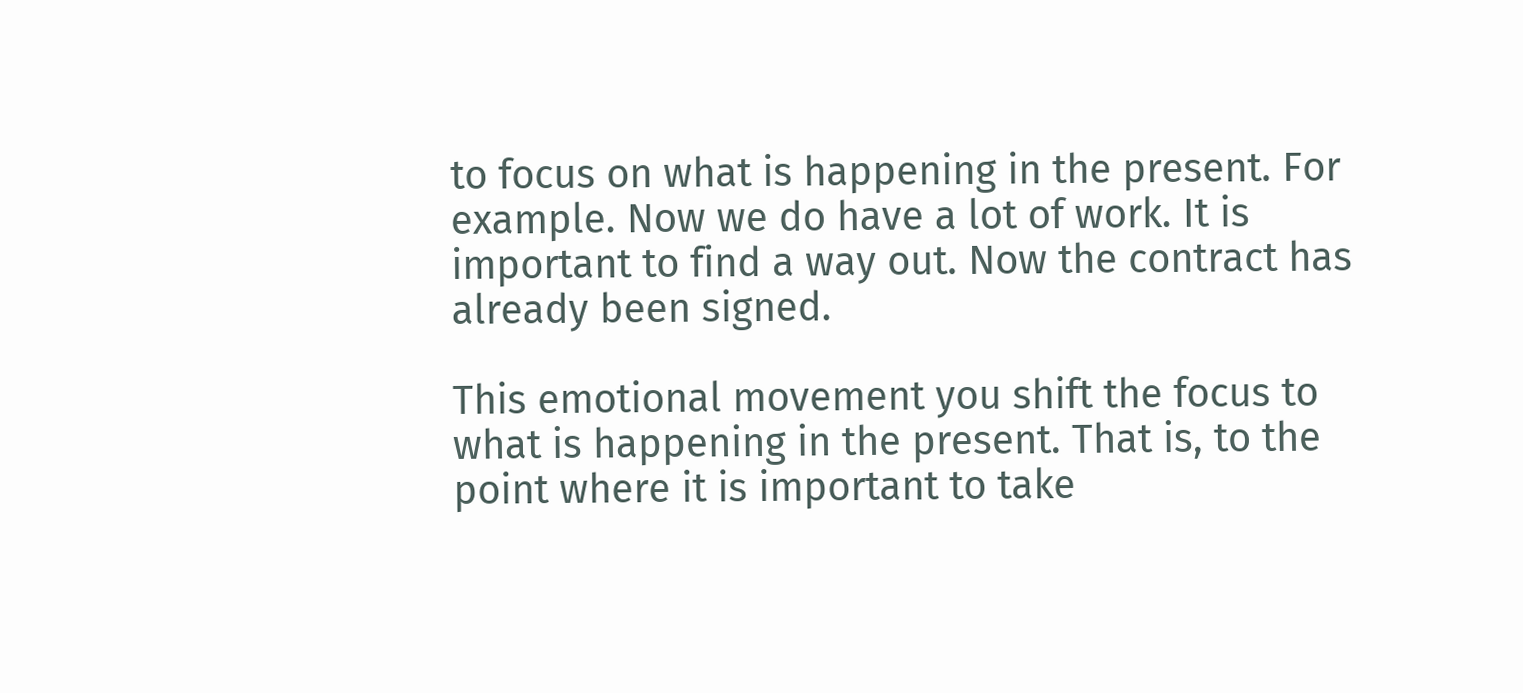to focus on what is happening in the present. For example. Now we do have a lot of work. It is important to find a way out. Now the contract has already been signed.

This emotional movement you shift the focus to what is happening in the present. That is, to the point where it is important to take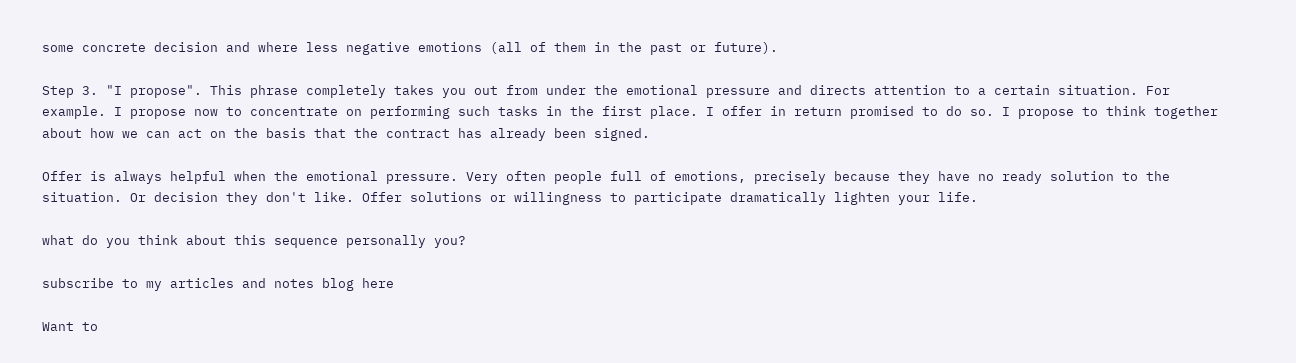some concrete decision and where less negative emotions (all of them in the past or future).

Step 3. "I propose". This phrase completely takes you out from under the emotional pressure and directs attention to a certain situation. For example. I propose now to concentrate on performing such tasks in the first place. I offer in return promised to do so. I propose to think together about how we can act on the basis that the contract has already been signed.

Offer is always helpful when the emotional pressure. Very often people full of emotions, precisely because they have no ready solution to the situation. Or decision they don't like. Offer solutions or willingness to participate dramatically lighten your life.

what do you think about this sequence personally you?

subscribe to my articles and notes blog here

Want to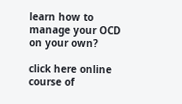learn how to manage your OCD on your own?

click here online course of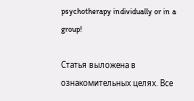psychotherapy individually or in a group!

Статья выложена в ознакомительных целях. Все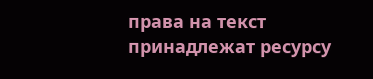права на текст принадлежат ресурсу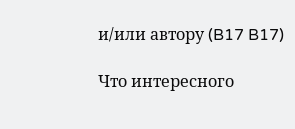и/или автору (B17 B17)

Что интересного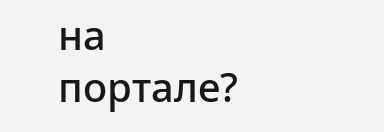на портале?